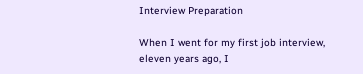Interview Preparation

When I went for my first job interview, eleven years ago, I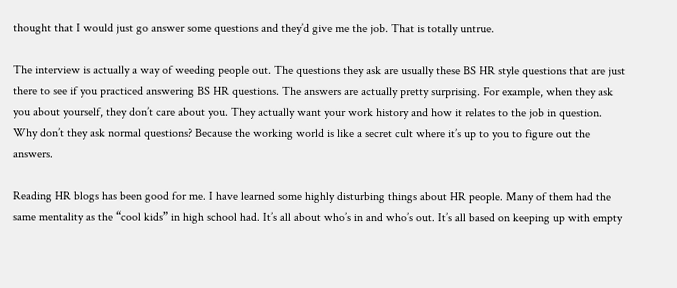thought that I would just go answer some questions and they’d give me the job. That is totally untrue.

The interview is actually a way of weeding people out. The questions they ask are usually these BS HR style questions that are just there to see if you practiced answering BS HR questions. The answers are actually pretty surprising. For example, when they ask you about yourself, they don’t care about you. They actually want your work history and how it relates to the job in question. Why don’t they ask normal questions? Because the working world is like a secret cult where it’s up to you to figure out the answers.

Reading HR blogs has been good for me. I have learned some highly disturbing things about HR people. Many of them had the same mentality as the “cool kids” in high school had. It’s all about who’s in and who’s out. It’s all based on keeping up with empty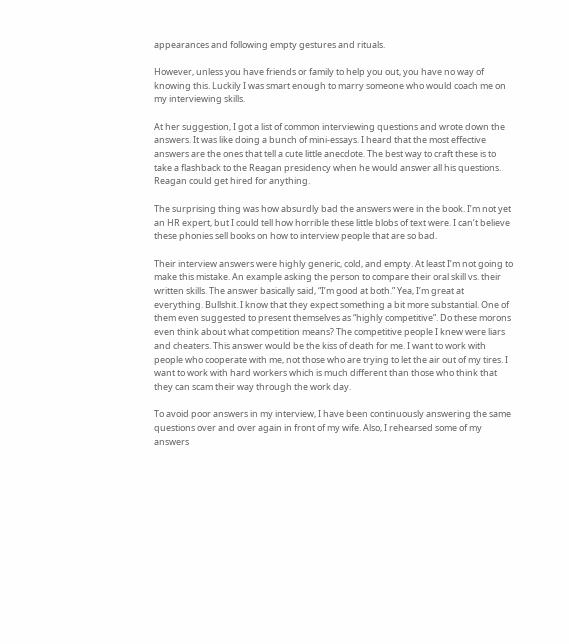appearances and following empty gestures and rituals.

However, unless you have friends or family to help you out, you have no way of knowing this. Luckily I was smart enough to marry someone who would coach me on my interviewing skills.

At her suggestion, I got a list of common interviewing questions and wrote down the answers. It was like doing a bunch of mini-essays. I heard that the most effective answers are the ones that tell a cute little anecdote. The best way to craft these is to take a flashback to the Reagan presidency when he would answer all his questions. Reagan could get hired for anything.

The surprising thing was how absurdly bad the answers were in the book. I’m not yet an HR expert, but I could tell how horrible these little blobs of text were. I can’t believe these phonies sell books on how to interview people that are so bad.

Their interview answers were highly generic, cold, and empty. At least I’m not going to make this mistake. An example asking the person to compare their oral skill vs. their written skills. The answer basically said, “I’m good at both.” Yea, I’m great at everything. Bullshit. I know that they expect something a bit more substantial. One of them even suggested to present themselves as “highly competitive”. Do these morons even think about what competition means? The competitive people I knew were liars and cheaters. This answer would be the kiss of death for me. I want to work with people who cooperate with me, not those who are trying to let the air out of my tires. I want to work with hard workers which is much different than those who think that they can scam their way through the work day.

To avoid poor answers in my interview, I have been continuously answering the same questions over and over again in front of my wife. Also, I rehearsed some of my answers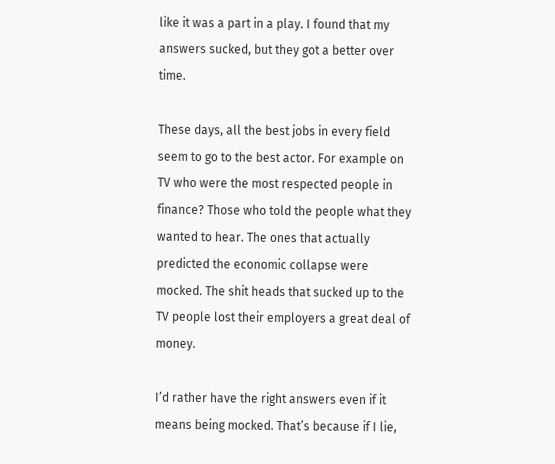like it was a part in a play. I found that my answers sucked, but they got a better over time.

These days, all the best jobs in every field seem to go to the best actor. For example on TV who were the most respected people in finance? Those who told the people what they wanted to hear. The ones that actually predicted the economic collapse were mocked. The shit heads that sucked up to the TV people lost their employers a great deal of money.

I’d rather have the right answers even if it means being mocked. That’s because if I lie,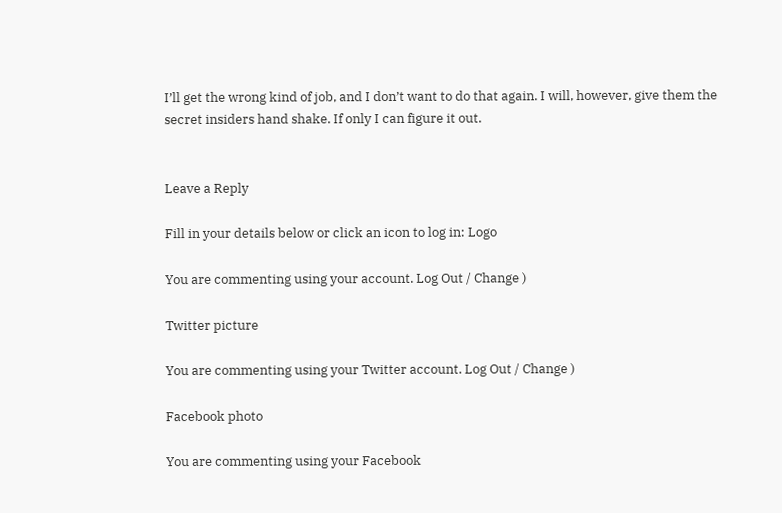I’ll get the wrong kind of job, and I don’t want to do that again. I will, however, give them the secret insiders hand shake. If only I can figure it out.


Leave a Reply

Fill in your details below or click an icon to log in: Logo

You are commenting using your account. Log Out / Change )

Twitter picture

You are commenting using your Twitter account. Log Out / Change )

Facebook photo

You are commenting using your Facebook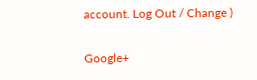account. Log Out / Change )

Google+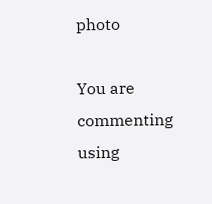photo

You are commenting using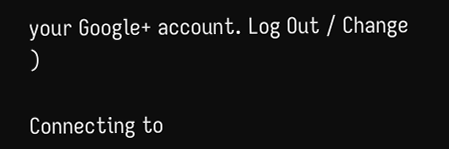your Google+ account. Log Out / Change )

Connecting to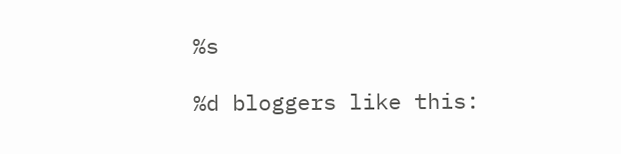%s

%d bloggers like this: